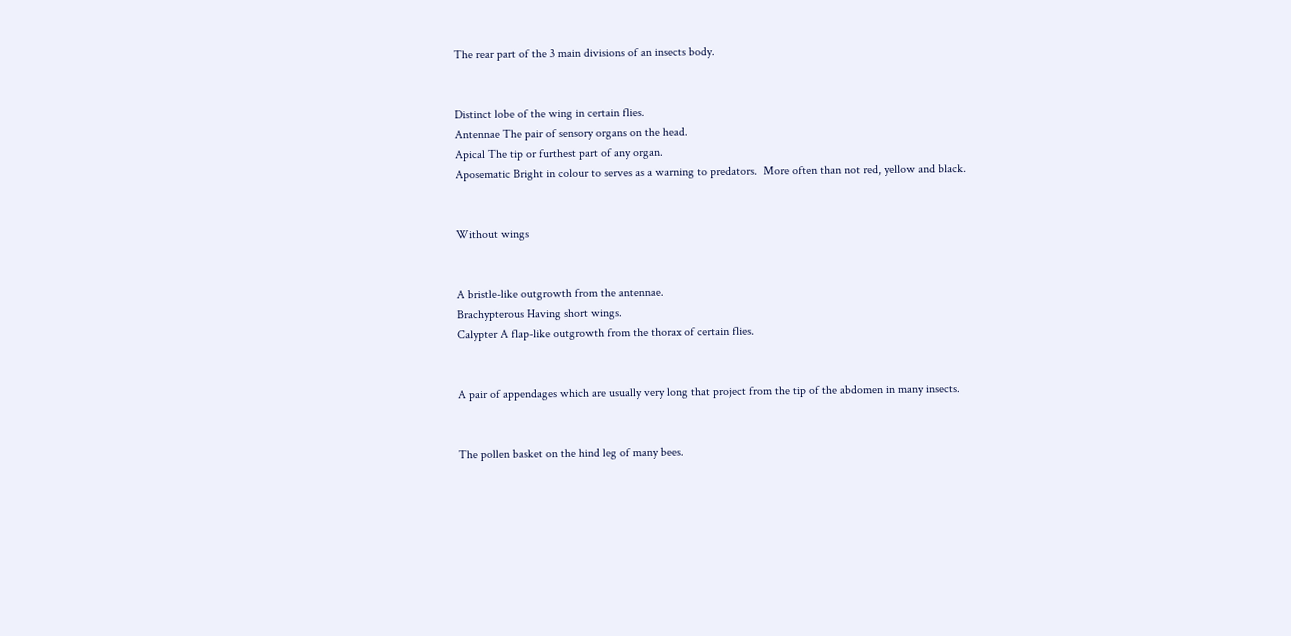The rear part of the 3 main divisions of an insects body.


Distinct lobe of the wing in certain flies.
Antennae The pair of sensory organs on the head.
Apical The tip or furthest part of any organ.
Aposematic Bright in colour to serves as a warning to predators.  More often than not red, yellow and black.


Without wings


A bristle-like outgrowth from the antennae.
Brachypterous Having short wings.
Calypter A flap-like outgrowth from the thorax of certain flies.


A pair of appendages which are usually very long that project from the tip of the abdomen in many insects.


The pollen basket on the hind leg of many bees.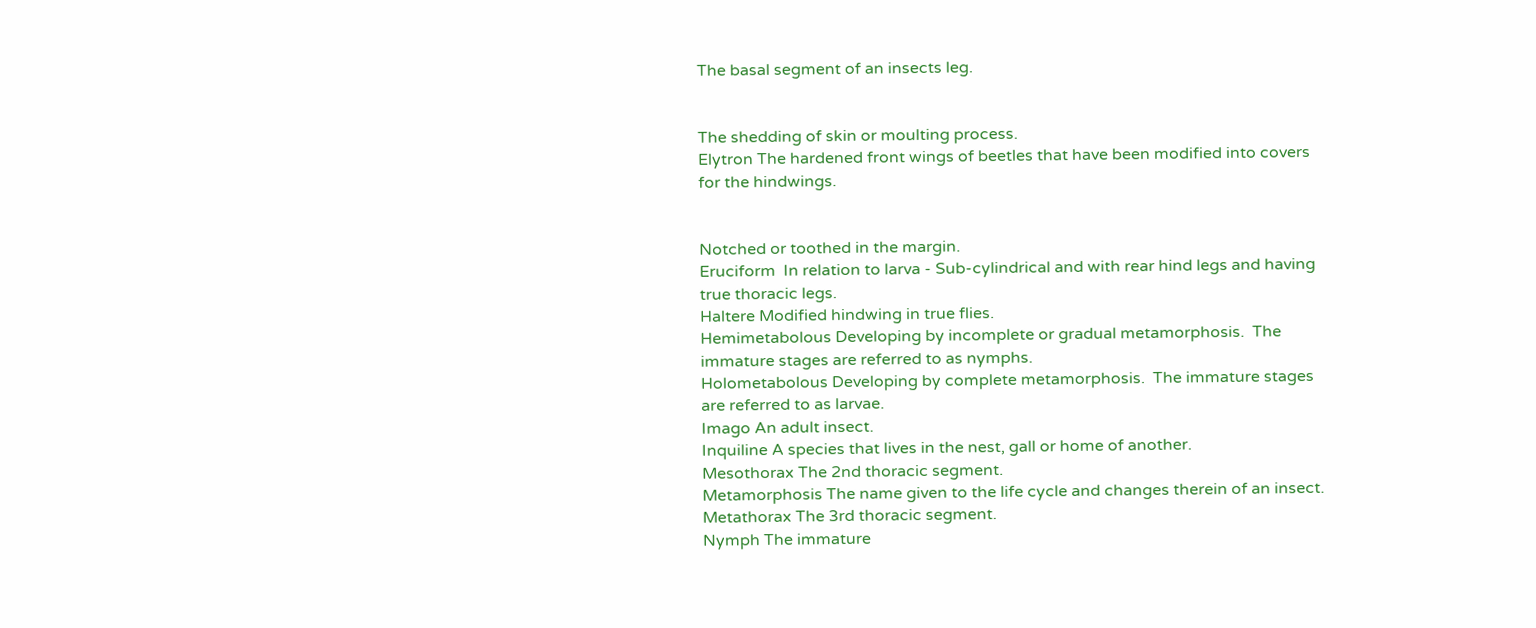The basal segment of an insects leg.


The shedding of skin or moulting process.
Elytron The hardened front wings of beetles that have been modified into covers for the hindwings.


Notched or toothed in the margin.
Eruciform  In relation to larva - Sub-cylindrical and with rear hind legs and having true thoracic legs.
Haltere Modified hindwing in true flies.
Hemimetabolous Developing by incomplete or gradual metamorphosis.  The immature stages are referred to as nymphs.
Holometabolous Developing by complete metamorphosis.  The immature stages are referred to as larvae.
Imago An adult insect.
Inquiline A species that lives in the nest, gall or home of another.
Mesothorax The 2nd thoracic segment.
Metamorphosis The name given to the life cycle and changes therein of an insect.
Metathorax The 3rd thoracic segment.
Nymph The immature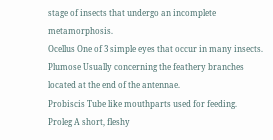stage of insects that undergo an incomplete metamorphosis.
Ocellus One of 3 simple eyes that occur in many insects.
Plumose Usually concerning the feathery branches located at the end of the antennae.
Probiscis Tube like mouthparts used for feeding.
Proleg A short, fleshy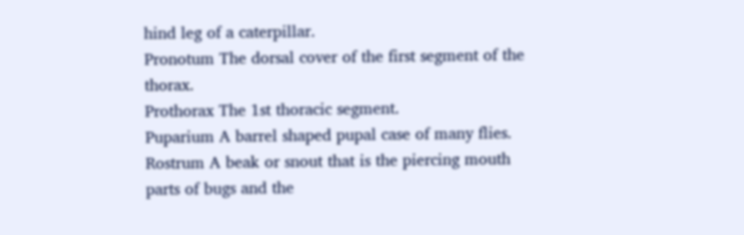hind leg of a caterpillar.
Pronotum The dorsal cover of the first segment of the thorax.
Prothorax The 1st thoracic segment.
Puparium A barrel shaped pupal case of many flies.
Rostrum A beak or snout that is the piercing mouth parts of bugs and the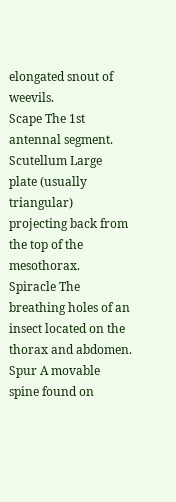elongated snout of weevils.
Scape The 1st antennal segment.
Scutellum Large plate (usually triangular) projecting back from the top of the mesothorax.
Spiracle The breathing holes of an insect located on the thorax and abdomen.
Spur A movable spine found on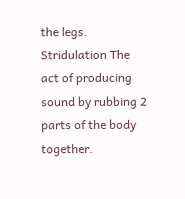the legs.
Stridulation The act of producing sound by rubbing 2 parts of the body together.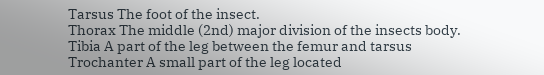Tarsus The foot of the insect.
Thorax The middle (2nd) major division of the insects body.
Tibia A part of the leg between the femur and tarsus
Trochanter A small part of the leg located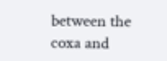between the coxa and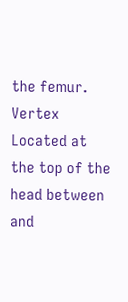the femur.
Vertex Located at the top of the head between and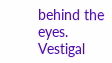behind the eyes.
Vestigal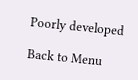Poorly developed

Back to Menu